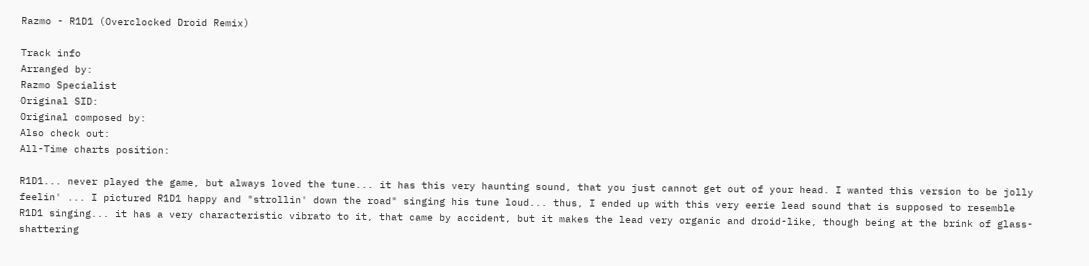Razmo - R1D1 (Overclocked Droid Remix)

Track info
Arranged by:
Razmo Specialist
Original SID:
Original composed by:
Also check out:
All-Time charts position:

R1D1... never played the game, but always loved the tune... it has this very haunting sound, that you just cannot get out of your head. I wanted this version to be jolly feelin' ... I pictured R1D1 happy and "strollin' down the road" singing his tune loud... thus, I ended up with this very eerie lead sound that is supposed to resemble R1D1 singing... it has a very characteristic vibrato to it, that came by accident, but it makes the lead very organic and droid-like, though being at the brink of glass-shattering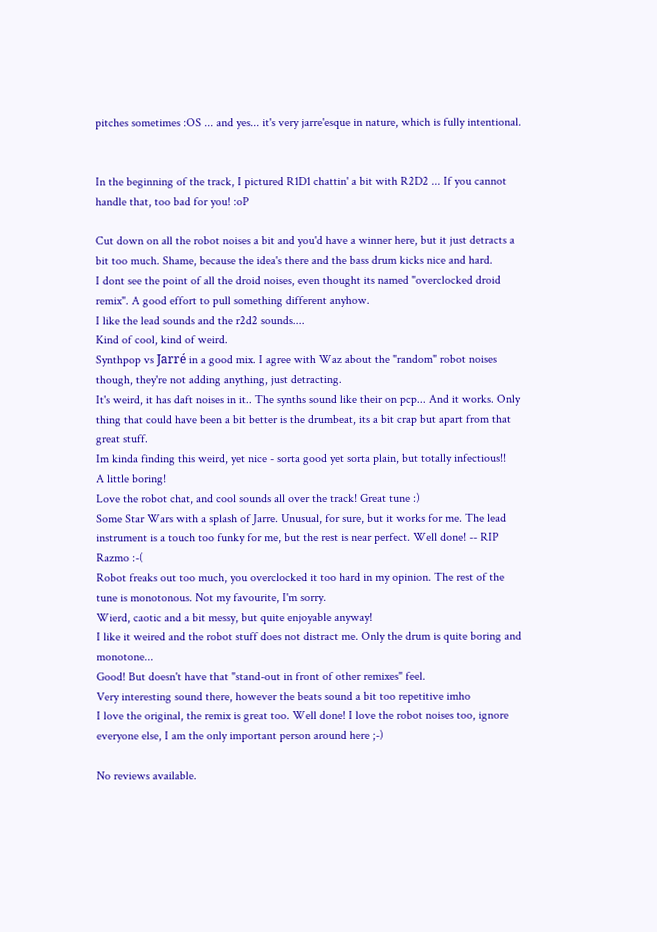pitches sometimes :OS ... and yes... it's very jarre'esque in nature, which is fully intentional.


In the beginning of the track, I pictured R1D1 chattin' a bit with R2D2 ... If you cannot handle that, too bad for you! :oP

Cut down on all the robot noises a bit and you'd have a winner here, but it just detracts a bit too much. Shame, because the idea's there and the bass drum kicks nice and hard.
I dont see the point of all the droid noises, even thought its named "overclocked droid remix". A good effort to pull something different anyhow.
I like the lead sounds and the r2d2 sounds....
Kind of cool, kind of weird.
Synthpop vs Jarré in a good mix. I agree with Waz about the "random" robot noises though, they're not adding anything, just detracting.
It's weird, it has daft noises in it.. The synths sound like their on pcp... And it works. Only thing that could have been a bit better is the drumbeat, its a bit crap but apart from that great stuff.
Im kinda finding this weird, yet nice - sorta good yet sorta plain, but totally infectious!!
A little boring!
Love the robot chat, and cool sounds all over the track! Great tune :)
Some Star Wars with a splash of Jarre. Unusual, for sure, but it works for me. The lead instrument is a touch too funky for me, but the rest is near perfect. Well done! -- RIP Razmo :-(
Robot freaks out too much, you overclocked it too hard in my opinion. The rest of the tune is monotonous. Not my favourite, I'm sorry.
Wierd, caotic and a bit messy, but quite enjoyable anyway!
I like it weired and the robot stuff does not distract me. Only the drum is quite boring and monotone...
Good! But doesn't have that "stand-out in front of other remixes" feel.
Very interesting sound there, however the beats sound a bit too repetitive imho
I love the original, the remix is great too. Well done! I love the robot noises too, ignore everyone else, I am the only important person around here ;-)

No reviews available.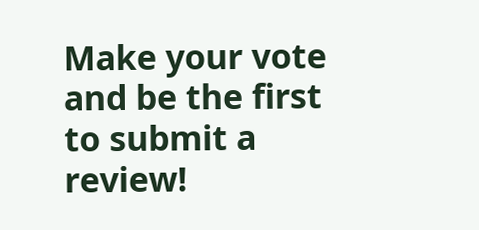Make your vote and be the first to submit a review!